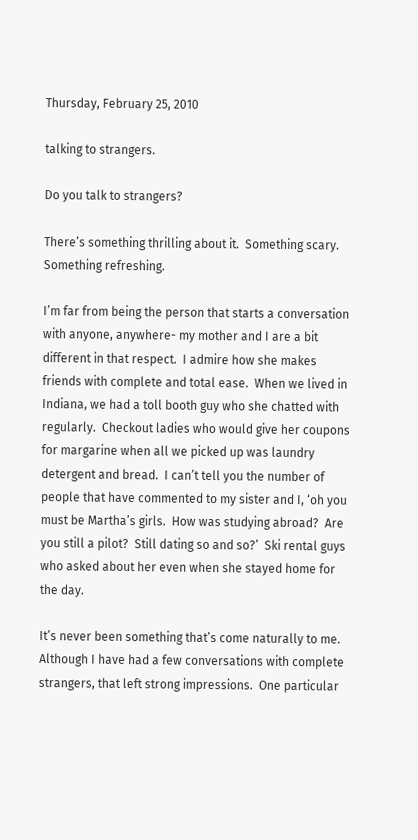Thursday, February 25, 2010

talking to strangers.

Do you talk to strangers?

There’s something thrilling about it.  Something scary.  Something refreshing.

I’m far from being the person that starts a conversation with anyone, anywhere- my mother and I are a bit different in that respect.  I admire how she makes friends with complete and total ease.  When we lived in Indiana, we had a toll booth guy who she chatted with regularly.  Checkout ladies who would give her coupons for margarine when all we picked up was laundry detergent and bread.  I can’t tell you the number of people that have commented to my sister and I, ‘oh you must be Martha’s girls.  How was studying abroad?  Are you still a pilot?  Still dating so and so?’  Ski rental guys who asked about her even when she stayed home for the day.

It’s never been something that’s come naturally to me.  Although I have had a few conversations with complete strangers, that left strong impressions.  One particular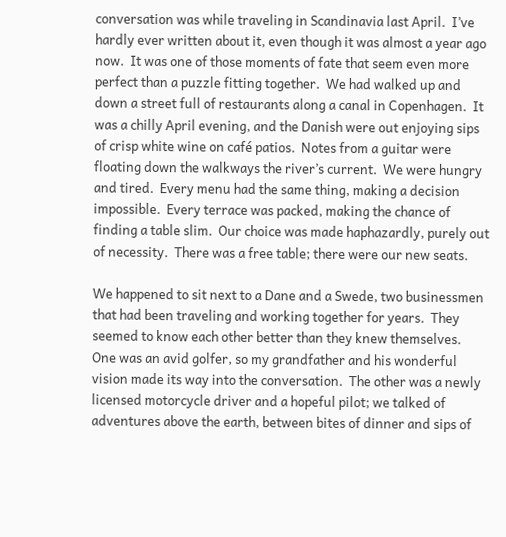conversation was while traveling in Scandinavia last April.  I’ve hardly ever written about it, even though it was almost a year ago now.  It was one of those moments of fate that seem even more perfect than a puzzle fitting together.  We had walked up and down a street full of restaurants along a canal in Copenhagen.  It was a chilly April evening, and the Danish were out enjoying sips of crisp white wine on café patios.  Notes from a guitar were floating down the walkways the river’s current.  We were hungry and tired.  Every menu had the same thing, making a decision impossible.  Every terrace was packed, making the chance of finding a table slim.  Our choice was made haphazardly, purely out of necessity.  There was a free table; there were our new seats.

We happened to sit next to a Dane and a Swede, two businessmen that had been traveling and working together for years.  They seemed to know each other better than they knew themselves.  One was an avid golfer, so my grandfather and his wonderful vision made its way into the conversation.  The other was a newly licensed motorcycle driver and a hopeful pilot; we talked of adventures above the earth, between bites of dinner and sips of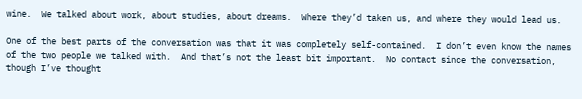wine.  We talked about work, about studies, about dreams.  Where they’d taken us, and where they would lead us.

One of the best parts of the conversation was that it was completely self-contained.  I don’t even know the names of the two people we talked with.  And that’s not the least bit important.  No contact since the conversation, though I’ve thought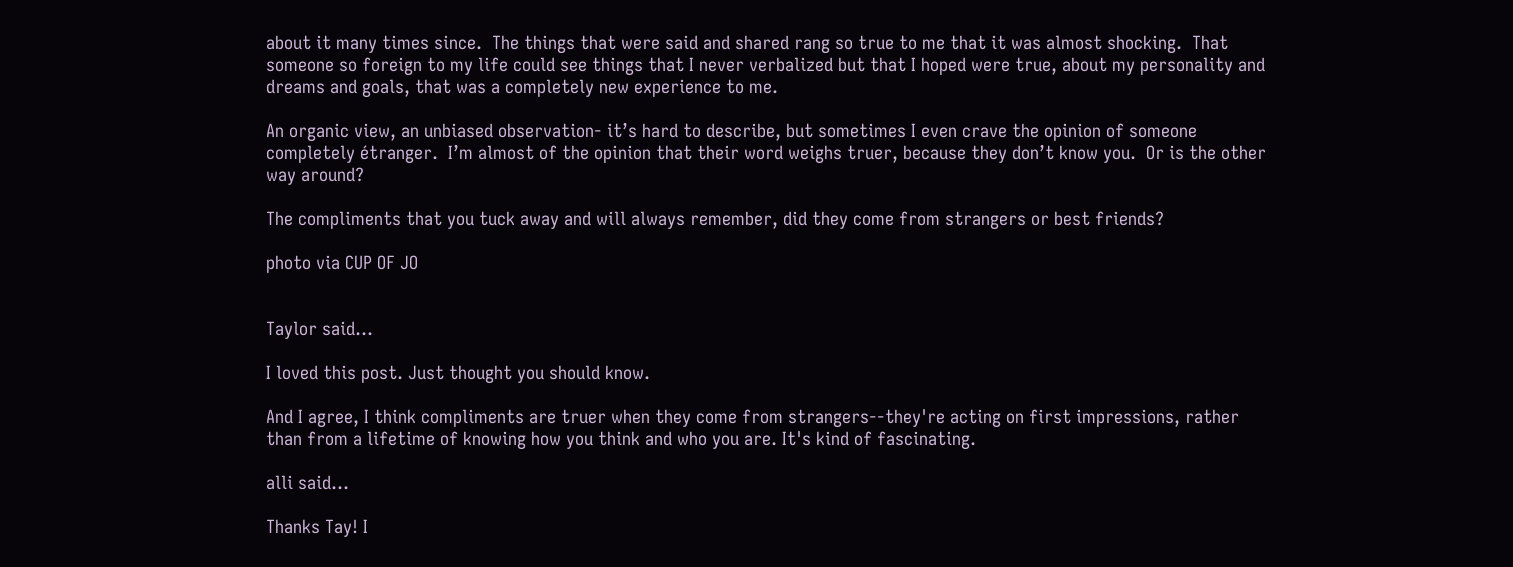about it many times since.  The things that were said and shared rang so true to me that it was almost shocking.  That someone so foreign to my life could see things that I never verbalized but that I hoped were true, about my personality and dreams and goals, that was a completely new experience to me.

An organic view, an unbiased observation- it’s hard to describe, but sometimes I even crave the opinion of someone completely étranger.  I’m almost of the opinion that their word weighs truer, because they don’t know you.  Or is the other way around?

The compliments that you tuck away and will always remember, did they come from strangers or best friends?

photo via CUP OF JO


Taylor said...

I loved this post. Just thought you should know.

And I agree, I think compliments are truer when they come from strangers--they're acting on first impressions, rather than from a lifetime of knowing how you think and who you are. It's kind of fascinating.

alli said...

Thanks Tay! I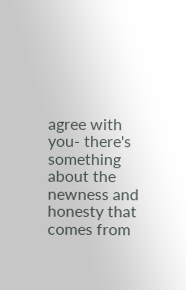agree with you- there's something about the newness and honesty that comes from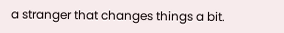a stranger that changes things a bit.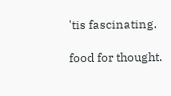'tis fascinating.

food for thought.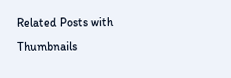Related Posts with Thumbnails